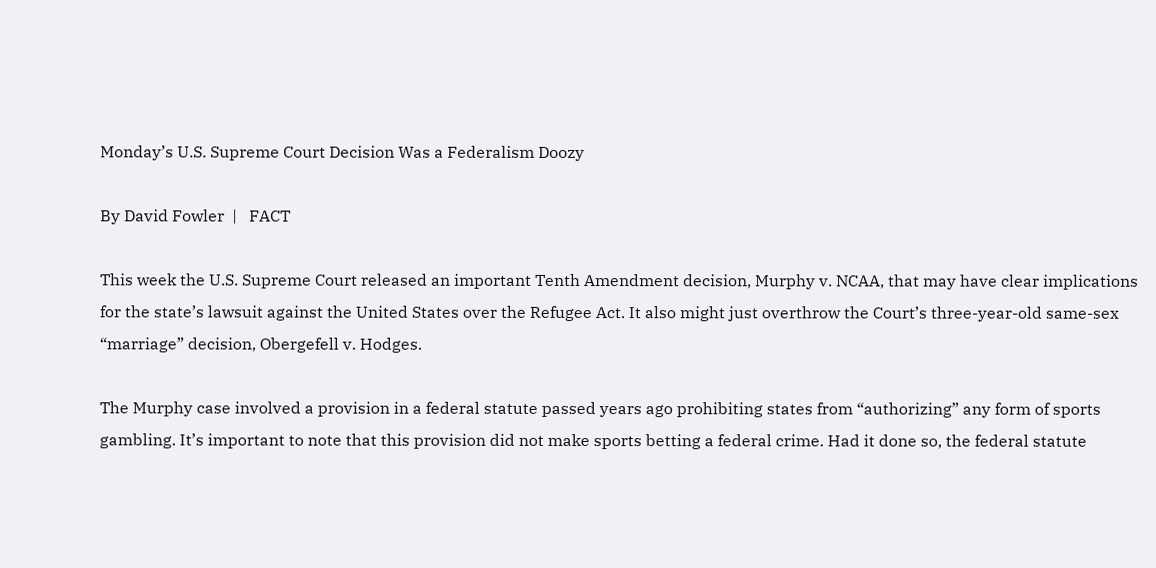Monday’s U.S. Supreme Court Decision Was a Federalism Doozy

By David Fowler  |   FACT

This week the U.S. Supreme Court released an important Tenth Amendment decision, Murphy v. NCAA, that may have clear implications for the state’s lawsuit against the United States over the Refugee Act. It also might just overthrow the Court’s three-year-old same-sex “marriage” decision, Obergefell v. Hodges.

The Murphy case involved a provision in a federal statute passed years ago prohibiting states from “authorizing” any form of sports gambling. It’s important to note that this provision did not make sports betting a federal crime. Had it done so, the federal statute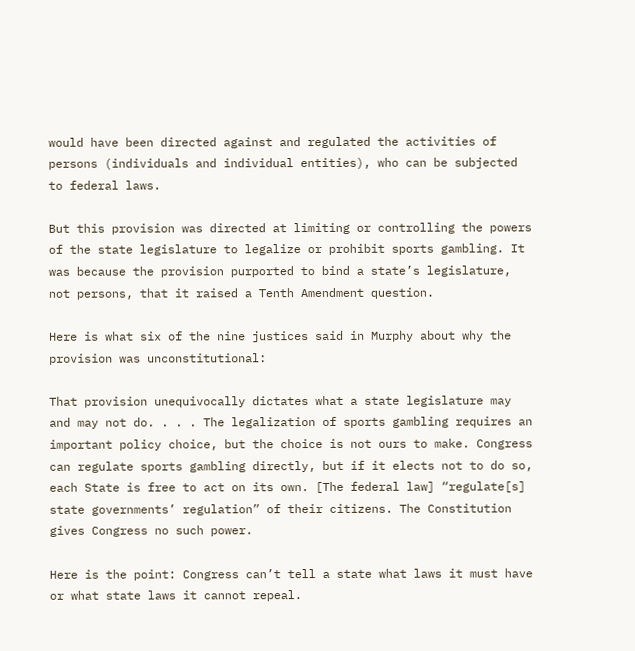would have been directed against and regulated the activities of persons (individuals and individual entities), who can be subjected to federal laws.

But this provision was directed at limiting or controlling the powers of the state legislature to legalize or prohibit sports gambling. It was because the provision purported to bind a state’s legislature, not persons, that it raised a Tenth Amendment question.

Here is what six of the nine justices said in Murphy about why the provision was unconstitutional:

That provision unequivocally dictates what a state legislature may and may not do. . . . The legalization of sports gambling requires an important policy choice, but the choice is not ours to make. Congress can regulate sports gambling directly, but if it elects not to do so, each State is free to act on its own. [The federal law] “regulate[s] state governments’ regulation” of their citizens. The Constitution gives Congress no such power.

Here is the point: Congress can’t tell a state what laws it must have or what state laws it cannot repeal.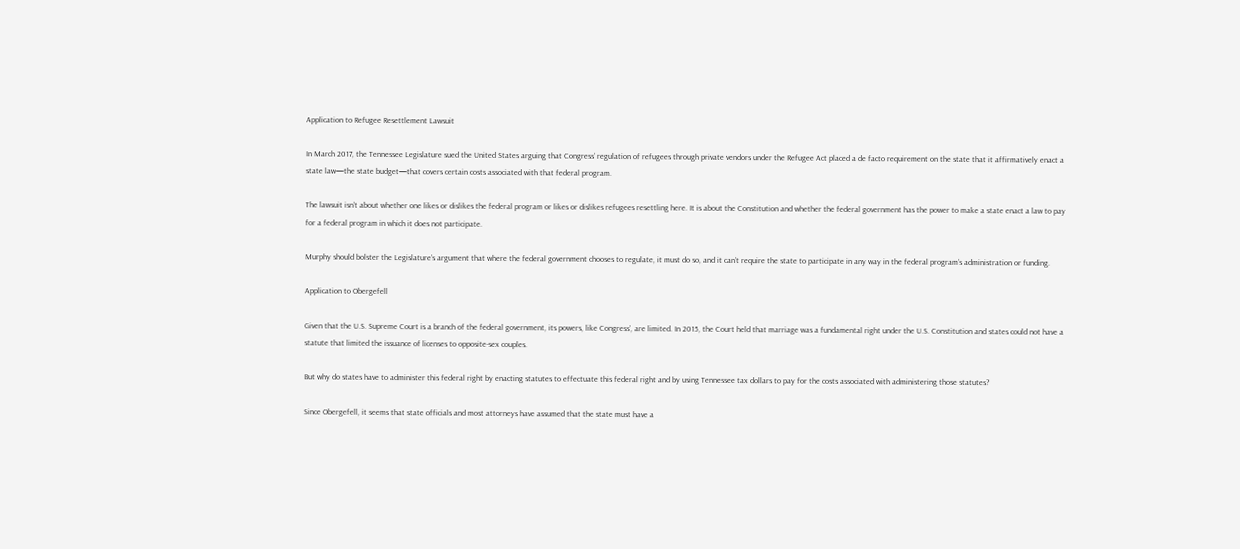Application to Refugee Resettlement Lawsuit

In March 2017, the Tennessee Legislature sued the United States arguing that Congress’ regulation of refugees through private vendors under the Refugee Act placed a de facto requirement on the state that it affirmatively enact a state law—the state budget—that covers certain costs associated with that federal program.

The lawsuit isn’t about whether one likes or dislikes the federal program or likes or dislikes refugees resettling here. It is about the Constitution and whether the federal government has the power to make a state enact a law to pay for a federal program in which it does not participate.

Murphy should bolster the Legislature’s argument that where the federal government chooses to regulate, it must do so, and it can’t require the state to participate in any way in the federal program’s administration or funding.

Application to Obergefell

Given that the U.S. Supreme Court is a branch of the federal government, its powers, like Congress’, are limited. In 2015, the Court held that marriage was a fundamental right under the U.S. Constitution and states could not have a statute that limited the issuance of licenses to opposite-sex couples.

But why do states have to administer this federal right by enacting statutes to effectuate this federal right and by using Tennessee tax dollars to pay for the costs associated with administering those statutes?

Since Obergefell, it seems that state officials and most attorneys have assumed that the state must have a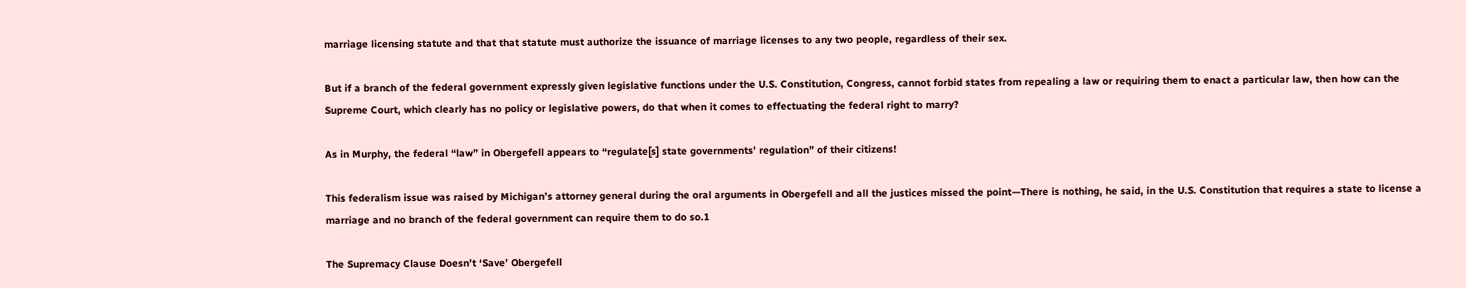marriage licensing statute and that that statute must authorize the issuance of marriage licenses to any two people, regardless of their sex.

But if a branch of the federal government expressly given legislative functions under the U.S. Constitution, Congress, cannot forbid states from repealing a law or requiring them to enact a particular law, then how can the Supreme Court, which clearly has no policy or legislative powers, do that when it comes to effectuating the federal right to marry?

As in Murphy, the federal “law” in Obergefell appears to “regulate[s] state governments’ regulation” of their citizens!

This federalism issue was raised by Michigan’s attorney general during the oral arguments in Obergefell and all the justices missed the point—There is nothing, he said, in the U.S. Constitution that requires a state to license a marriage and no branch of the federal government can require them to do so.1

The Supremacy Clause Doesn’t ‘Save’ Obergefell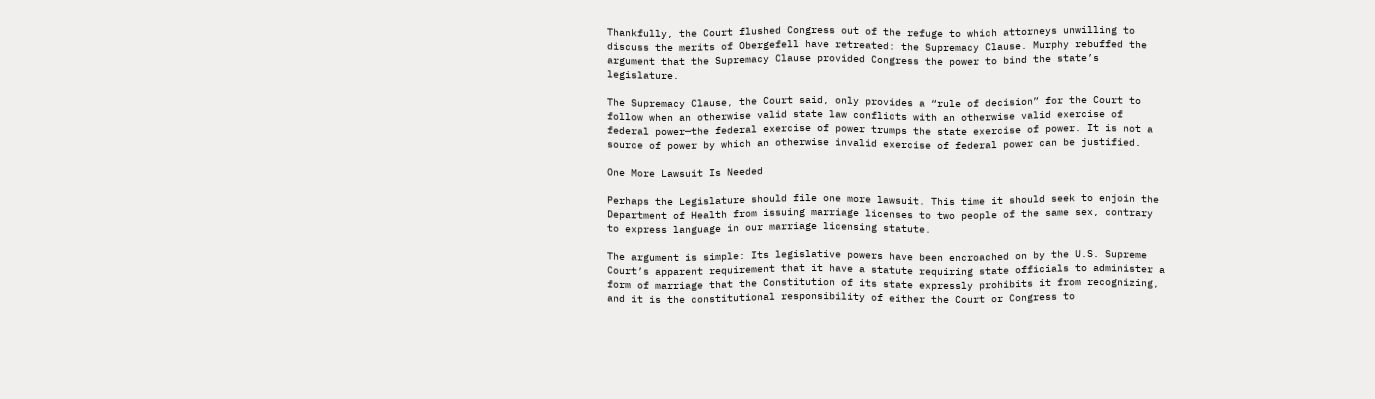Thankfully, the Court flushed Congress out of the refuge to which attorneys unwilling to discuss the merits of Obergefell have retreated: the Supremacy Clause. Murphy rebuffed the argument that the Supremacy Clause provided Congress the power to bind the state’s legislature.

The Supremacy Clause, the Court said, only provides a “rule of decision” for the Court to follow when an otherwise valid state law conflicts with an otherwise valid exercise of federal power—the federal exercise of power trumps the state exercise of power. It is not a source of power by which an otherwise invalid exercise of federal power can be justified.

One More Lawsuit Is Needed

Perhaps the Legislature should file one more lawsuit. This time it should seek to enjoin the Department of Health from issuing marriage licenses to two people of the same sex, contrary to express language in our marriage licensing statute.

The argument is simple: Its legislative powers have been encroached on by the U.S. Supreme Court’s apparent requirement that it have a statute requiring state officials to administer a form of marriage that the Constitution of its state expressly prohibits it from recognizing, and it is the constitutional responsibility of either the Court or Congress to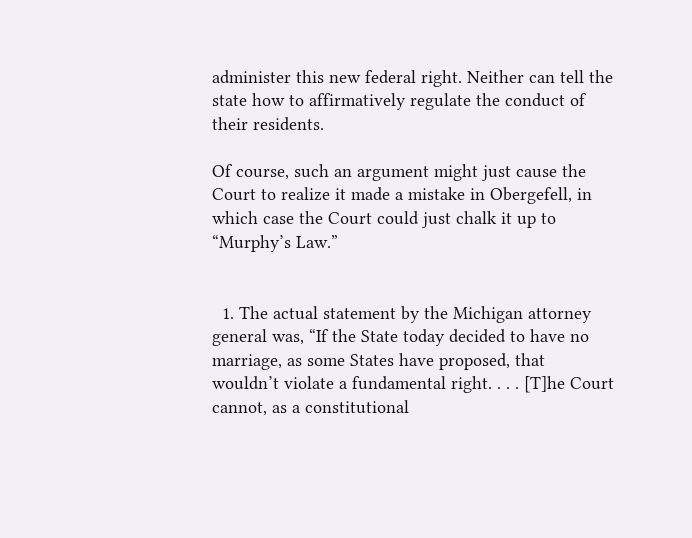administer this new federal right. Neither can tell the state how to affirmatively regulate the conduct of their residents.

Of course, such an argument might just cause the Court to realize it made a mistake in Obergefell, in which case the Court could just chalk it up to “Murphy’s Law.”


  1. The actual statement by the Michigan attorney general was, “If the State today decided to have no marriage, as some States have proposed, that wouldn’t violate a fundamental right. . . . [T]he Court cannot, as a constitutional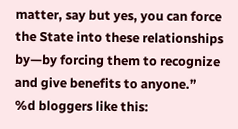matter, say but yes, you can force the State into these relationships by—by forcing them to recognize and give benefits to anyone.”
%d bloggers like this: